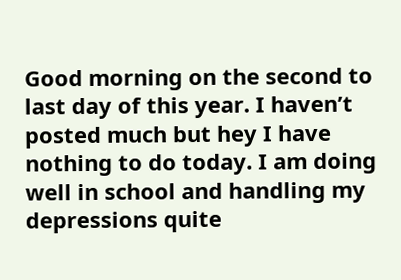Good morning on the second to last day of this year. I haven’t posted much but hey I have nothing to do today. I am doing well in school and handling my depressions quite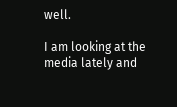well.

I am looking at the media lately and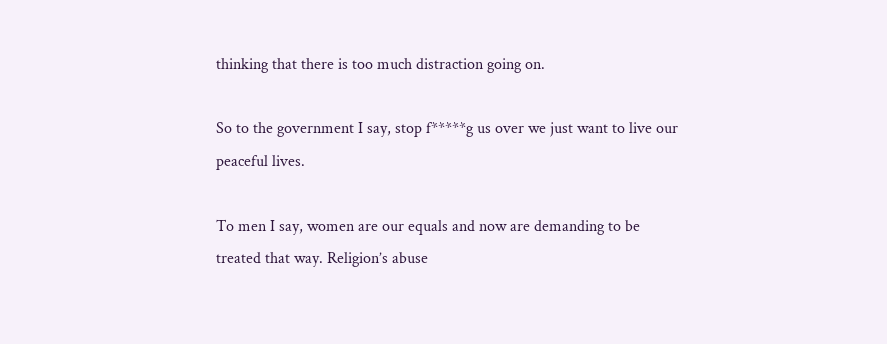thinking that there is too much distraction going on.

So to the government I say, stop f*****g us over we just want to live our peaceful lives.

To men I say, women are our equals and now are demanding to be treated that way. Religion’s abuse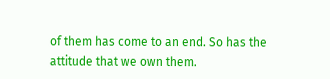of them has come to an end. So has the attitude that we own them.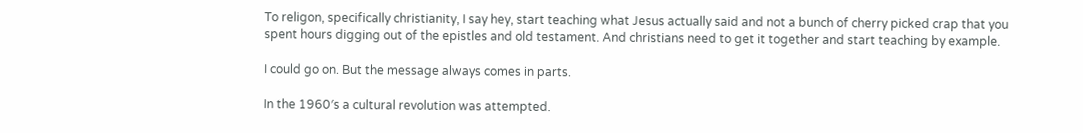To religon, specifically christianity, I say hey, start teaching what Jesus actually said and not a bunch of cherry picked crap that you spent hours digging out of the epistles and old testament. And christians need to get it together and start teaching by example.

I could go on. But the message always comes in parts.

In the 1960′s a cultural revolution was attempted.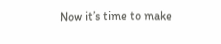Now it’s time to make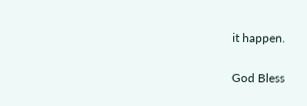it happen.

God Bless